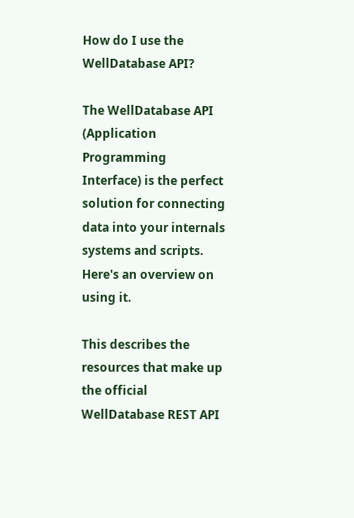How do I use the WellDatabase API?

The WellDatabase API (Application Programming Interface) is the perfect solution for connecting data into your internals systems and scripts. Here's an overview on using it.

This describes the resources that make up the official WellDatabase REST API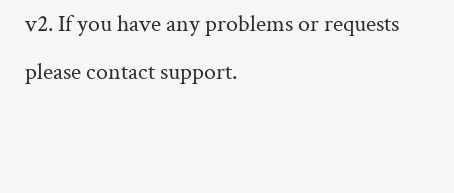v2. If you have any problems or requests please contact support.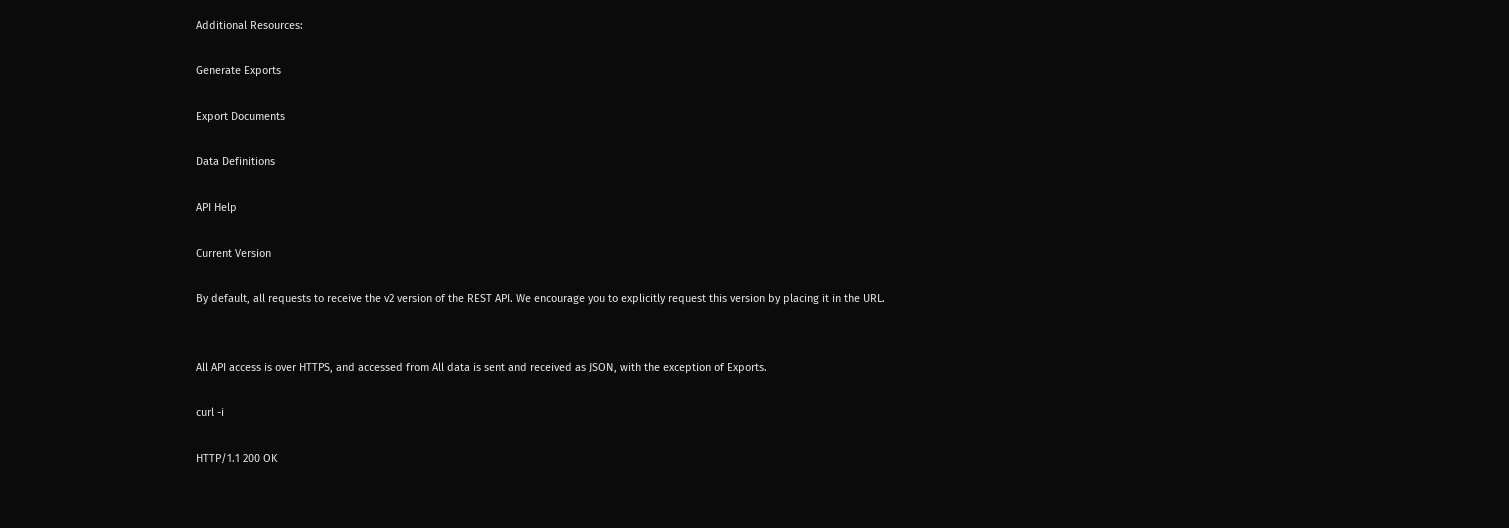Additional Resources:

Generate Exports

Export Documents

Data Definitions

API Help

Current Version

By default, all requests to receive the v2 version of the REST API. We encourage you to explicitly request this version by placing it in the URL.


All API access is over HTTPS, and accessed from All data is sent and received as JSON, with the exception of Exports.

curl -i

HTTP/1.1 200 OK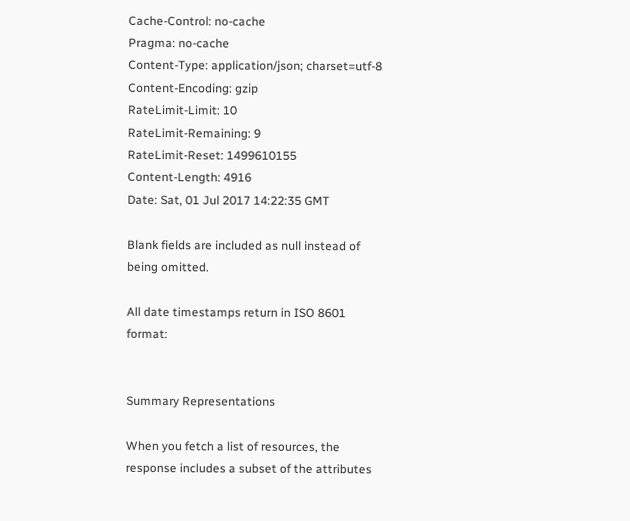Cache-Control: no-cache
Pragma: no-cache
Content-Type: application/json; charset=utf-8
Content-Encoding: gzip
RateLimit-Limit: 10
RateLimit-Remaining: 9
RateLimit-Reset: 1499610155
Content-Length: 4916
Date: Sat, 01 Jul 2017 14:22:35 GMT

Blank fields are included as null instead of being omitted.

All date timestamps return in ISO 8601 format:


Summary Representations

When you fetch a list of resources, the response includes a subset of the attributes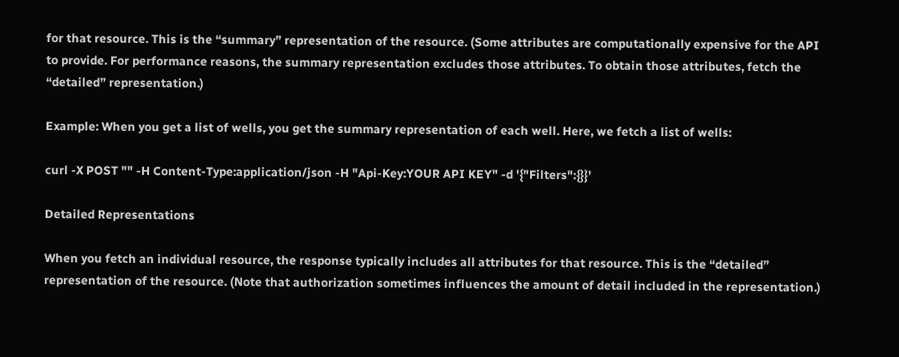for that resource. This is the “summary” representation of the resource. (Some attributes are computationally expensive for the API to provide. For performance reasons, the summary representation excludes those attributes. To obtain those attributes, fetch the “detailed” representation.)

Example: When you get a list of wells, you get the summary representation of each well. Here, we fetch a list of wells:

curl -X POST "" -H Content-Type:application/json -H "Api-Key:YOUR API KEY" -d '{"Filters":{}}'

Detailed Representations

When you fetch an individual resource, the response typically includes all attributes for that resource. This is the “detailed” representation of the resource. (Note that authorization sometimes influences the amount of detail included in the representation.)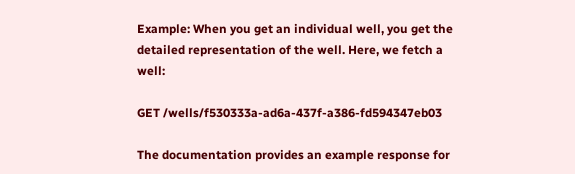Example: When you get an individual well, you get the detailed representation of the well. Here, we fetch a well:

GET /wells/f530333a-ad6a-437f-a386-fd594347eb03

The documentation provides an example response for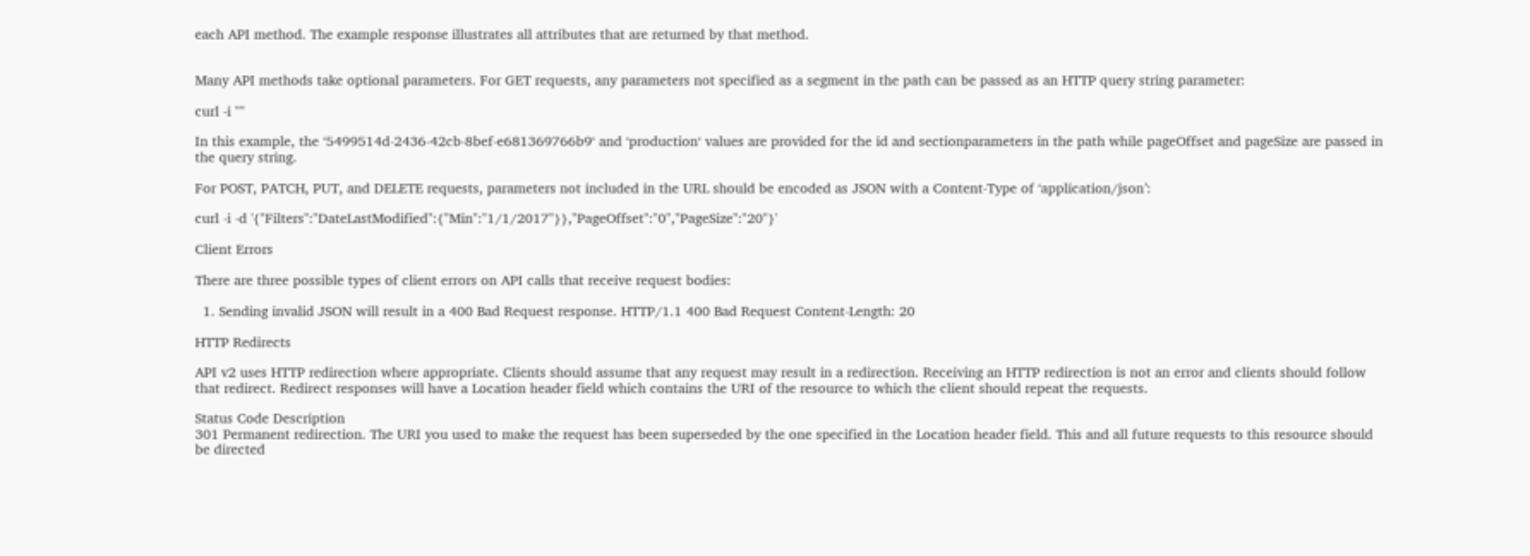each API method. The example response illustrates all attributes that are returned by that method.


Many API methods take optional parameters. For GET requests, any parameters not specified as a segment in the path can be passed as an HTTP query string parameter:

curl -i ""

In this example, the ‘5499514d-2436-42cb-8bef-e681369766b9‘ and ‘production‘ values are provided for the id and sectionparameters in the path while pageOffset and pageSize are passed in the query string.

For POST, PATCH, PUT, and DELETE requests, parameters not included in the URL should be encoded as JSON with a Content-Type of ‘application/json’:

curl -i -d '{"Filters":"DateLastModified":{"Min":"1/1/2017"}},"PageOffset":"0","PageSize":"20"}'

Client Errors

There are three possible types of client errors on API calls that receive request bodies:

  1. Sending invalid JSON will result in a 400 Bad Request response. HTTP/1.1 400 Bad Request Content-Length: 20

HTTP Redirects

API v2 uses HTTP redirection where appropriate. Clients should assume that any request may result in a redirection. Receiving an HTTP redirection is not an error and clients should follow that redirect. Redirect responses will have a Location header field which contains the URI of the resource to which the client should repeat the requests.

Status Code Description
301 Permanent redirection. The URI you used to make the request has been superseded by the one specified in the Location header field. This and all future requests to this resource should be directed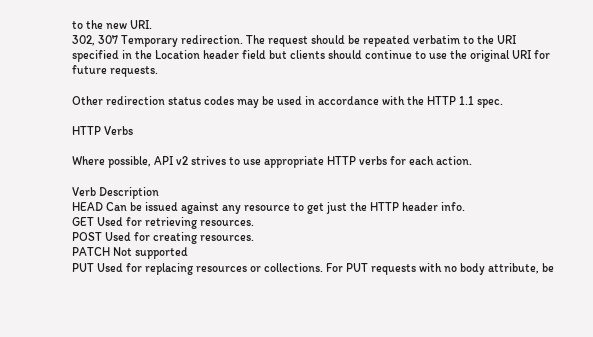to the new URI.
302, 307 Temporary redirection. The request should be repeated verbatim to the URI specified in the Location header field but clients should continue to use the original URI for future requests.

Other redirection status codes may be used in accordance with the HTTP 1.1 spec.

HTTP Verbs

Where possible, API v2 strives to use appropriate HTTP verbs for each action.

Verb Description
HEAD Can be issued against any resource to get just the HTTP header info.
GET Used for retrieving resources.
POST Used for creating resources.
PATCH Not supported
PUT Used for replacing resources or collections. For PUT requests with no body attribute, be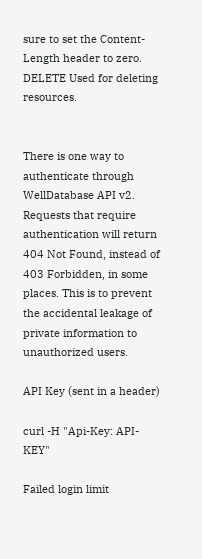sure to set the Content-Length header to zero.
DELETE Used for deleting resources.


There is one way to authenticate through WellDatabase API v2. Requests that require authentication will return 404 Not Found, instead of 403 Forbidden, in some places. This is to prevent the accidental leakage of private information to unauthorized users.

API Key (sent in a header)

curl -H "Api-Key: API-KEY"

Failed login limit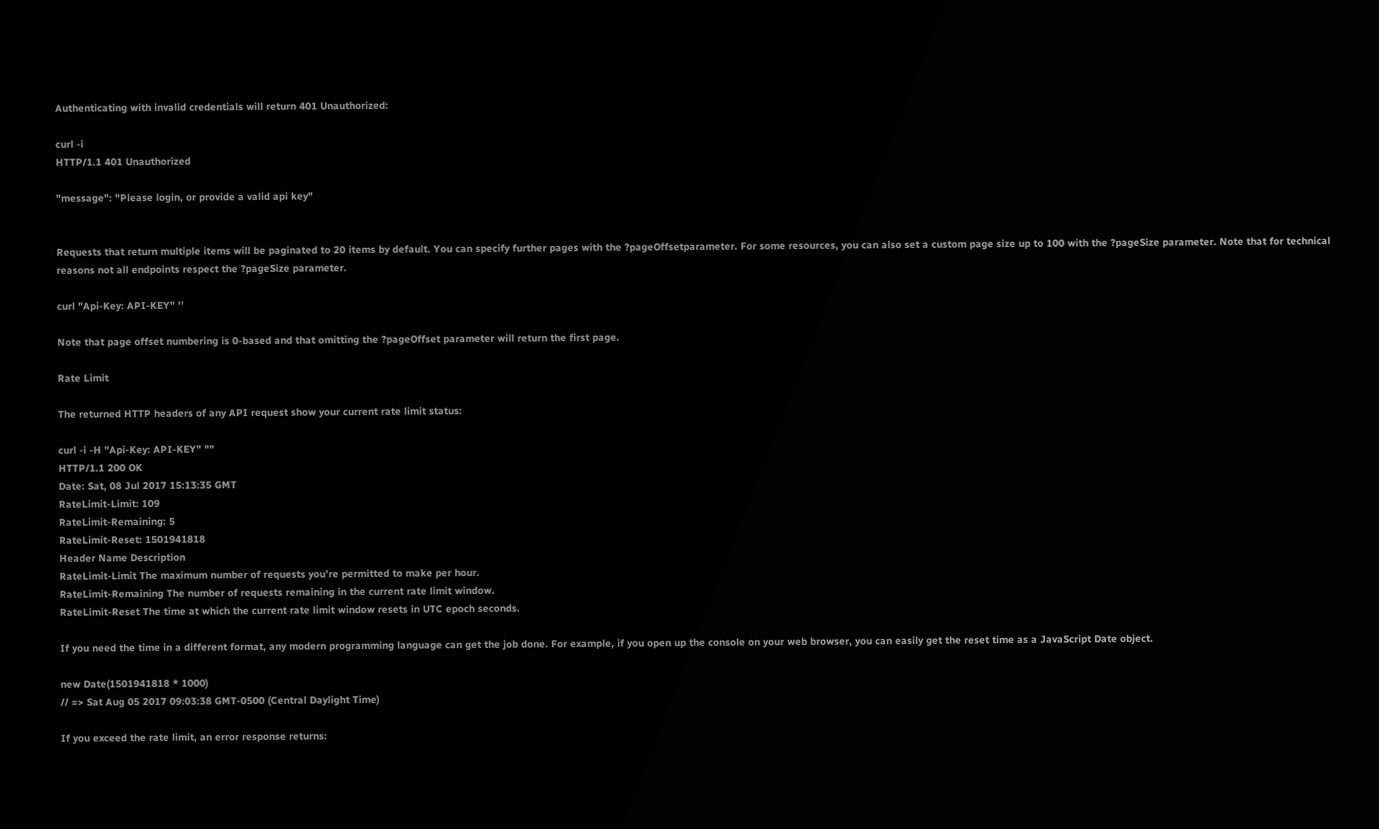Authenticating with invalid credentials will return 401 Unauthorized:

curl -i
HTTP/1.1 401 Unauthorized

"message": "Please login, or provide a valid api key"


Requests that return multiple items will be paginated to 20 items by default. You can specify further pages with the ?pageOffsetparameter. For some resources, you can also set a custom page size up to 100 with the ?pageSize parameter. Note that for technical reasons not all endpoints respect the ?pageSize parameter.

curl "Api-Key: API-KEY" ''

Note that page offset numbering is 0-based and that omitting the ?pageOffset parameter will return the first page.

Rate Limit

The returned HTTP headers of any API request show your current rate limit status:

curl -i -H "Api-Key: API-KEY" ""
HTTP/1.1 200 OK
Date: Sat, 08 Jul 2017 15:13:35 GMT
RateLimit-Limit: 109
RateLimit-Remaining: 5
RateLimit-Reset: 1501941818
Header Name Description
RateLimit-Limit The maximum number of requests you’re permitted to make per hour.
RateLimit-Remaining The number of requests remaining in the current rate limit window.
RateLimit-Reset The time at which the current rate limit window resets in UTC epoch seconds.

If you need the time in a different format, any modern programming language can get the job done. For example, if you open up the console on your web browser, you can easily get the reset time as a JavaScript Date object.

new Date(1501941818 * 1000)
// => Sat Aug 05 2017 09:03:38 GMT-0500 (Central Daylight Time)

If you exceed the rate limit, an error response returns: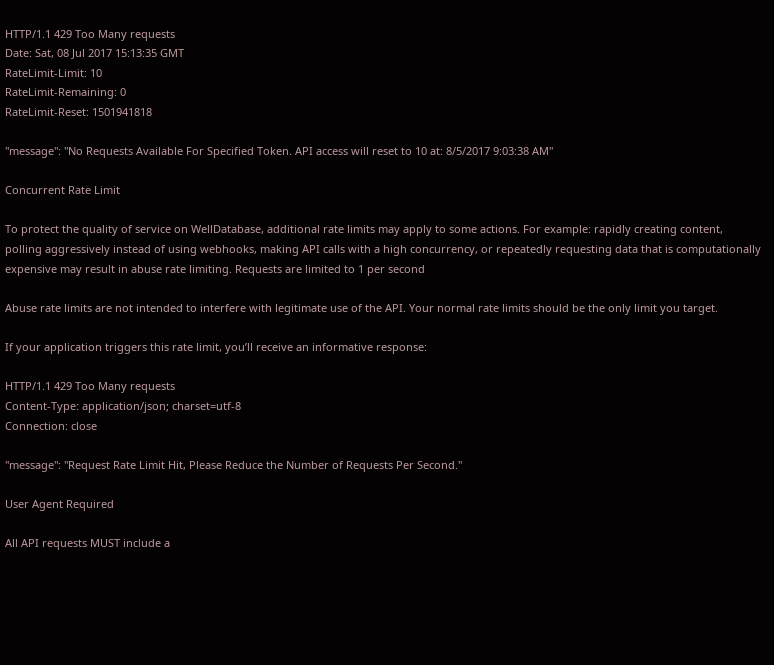HTTP/1.1 429 Too Many requests
Date: Sat, 08 Jul 2017 15:13:35 GMT
RateLimit-Limit: 10
RateLimit-Remaining: 0
RateLimit-Reset: 1501941818

"message": "No Requests Available For Specified Token. API access will reset to 10 at: 8/5/2017 9:03:38 AM"

Concurrent Rate Limit

To protect the quality of service on WellDatabase, additional rate limits may apply to some actions. For example: rapidly creating content, polling aggressively instead of using webhooks, making API calls with a high concurrency, or repeatedly requesting data that is computationally expensive may result in abuse rate limiting. Requests are limited to 1 per second

Abuse rate limits are not intended to interfere with legitimate use of the API. Your normal rate limits should be the only limit you target.

If your application triggers this rate limit, you’ll receive an informative response:

HTTP/1.1 429 Too Many requests
Content-Type: application/json; charset=utf-8
Connection: close

"message": "Request Rate Limit Hit, Please Reduce the Number of Requests Per Second."

User Agent Required

All API requests MUST include a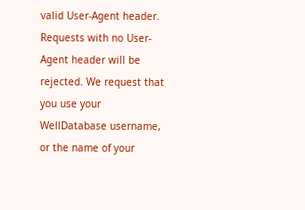valid User-Agent header. Requests with no User-Agent header will be rejected. We request that you use your WellDatabase username, or the name of your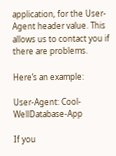application, for the User-Agent header value. This allows us to contact you if there are problems.

Here’s an example:

User-Agent: Cool-WellDatabase-App

If you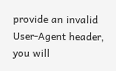provide an invalid User-Agent header, you will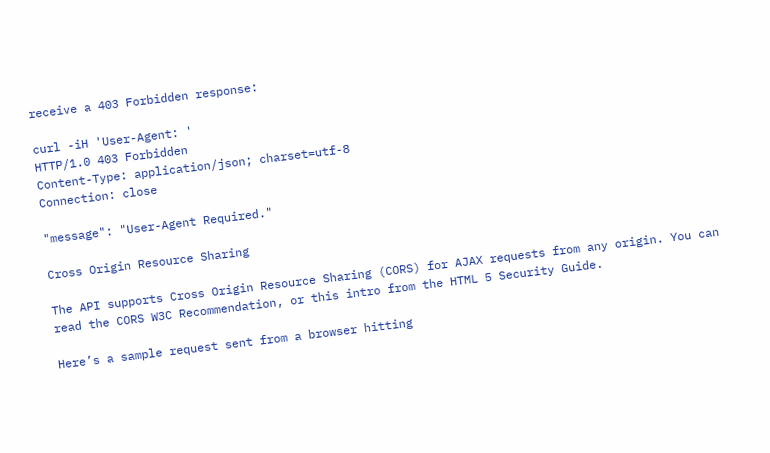receive a 403 Forbidden response:

curl -iH 'User-Agent: '
HTTP/1.0 403 Forbidden
Content-Type: application/json; charset=utf-8
Connection: close

"message": "User-Agent Required."

Cross Origin Resource Sharing

The API supports Cross Origin Resource Sharing (CORS) for AJAX requests from any origin. You can read the CORS W3C Recommendation, or this intro from the HTML 5 Security Guide.

Here’s a sample request sent from a browser hitting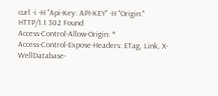curl -i -H "Api-Key: API-KEY" -H "Origin:"
HTTP/1.1 302 Found
Access-Control-Allow-Origin: *
Access-Control-Expose-Headers: ETag, Link, X-WellDatabase-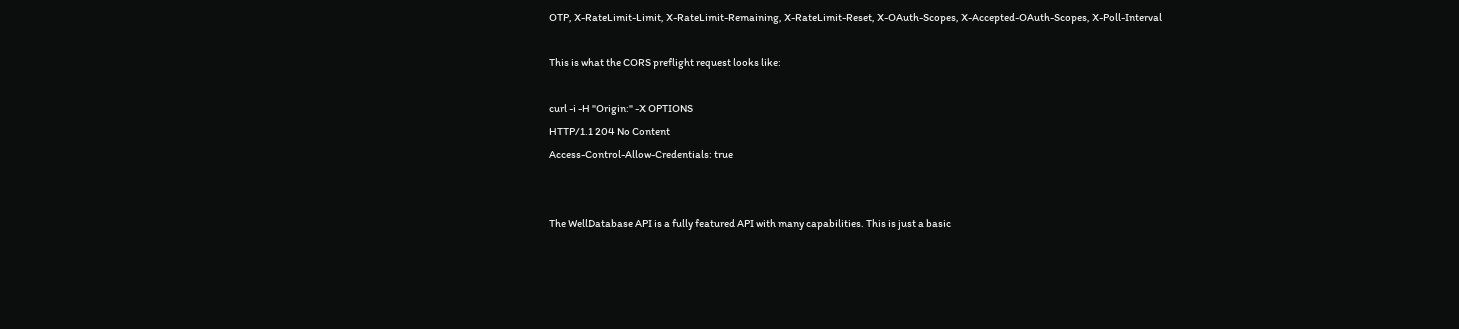OTP, X-RateLimit-Limit, X-RateLimit-Remaining, X-RateLimit-Reset, X-OAuth-Scopes, X-Accepted-OAuth-Scopes, X-Poll-Interval

This is what the CORS preflight request looks like:

curl -i -H "Origin:" -X OPTIONS
HTTP/1.1 204 No Content
Access-Control-Allow-Credentials: true


The WellDatabase API is a fully featured API with many capabilities. This is just a basic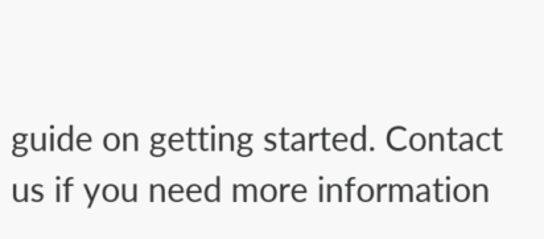guide on getting started. Contact us if you need more information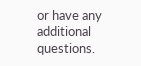or have any additional questions.